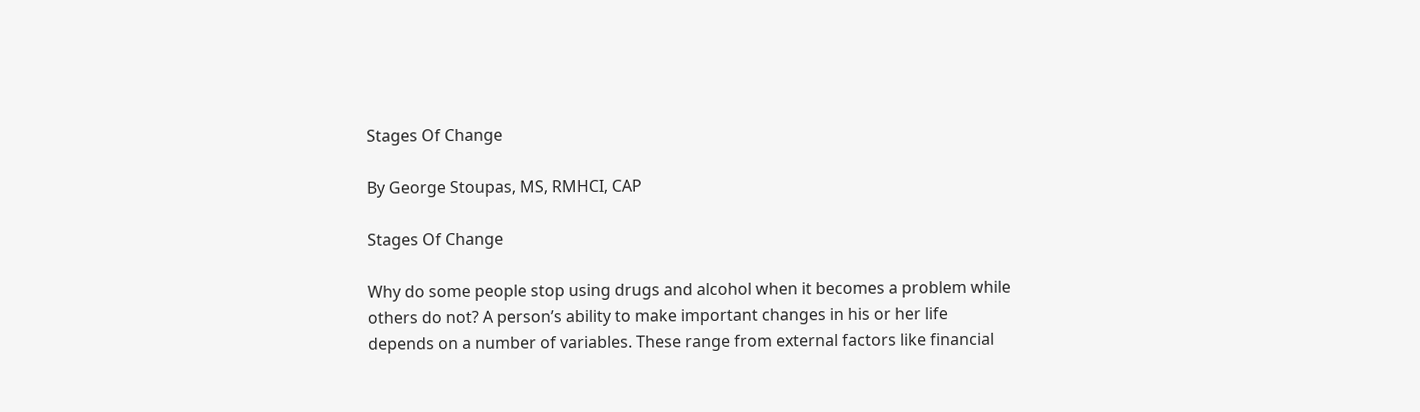Stages Of Change

By George Stoupas, MS, RMHCI, CAP

Stages Of Change

Why do some people stop using drugs and alcohol when it becomes a problem while others do not? A person’s ability to make important changes in his or her life depends on a number of variables. These range from external factors like financial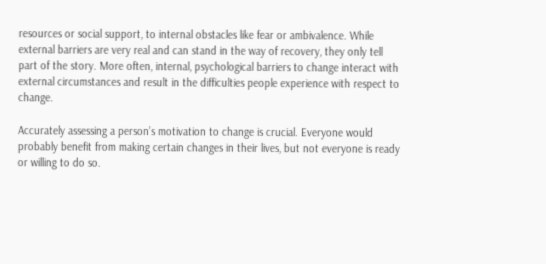resources or social support, to internal obstacles like fear or ambivalence. While external barriers are very real and can stand in the way of recovery, they only tell part of the story. More often, internal, psychological barriers to change interact with external circumstances and result in the difficulties people experience with respect to change.

Accurately assessing a person’s motivation to change is crucial. Everyone would probably benefit from making certain changes in their lives, but not everyone is ready or willing to do so.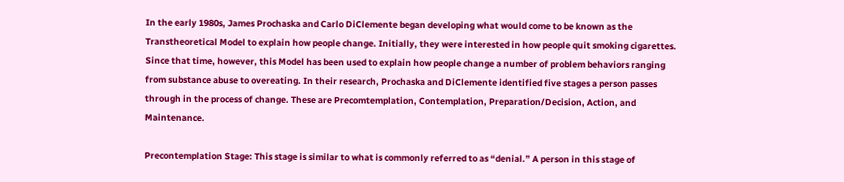In the early 1980s, James Prochaska and Carlo DiClemente began developing what would come to be known as the Transtheoretical Model to explain how people change. Initially, they were interested in how people quit smoking cigarettes. Since that time, however, this Model has been used to explain how people change a number of problem behaviors ranging from substance abuse to overeating. In their research, Prochaska and DiClemente identified five stages a person passes through in the process of change. These are Precomtemplation, Contemplation, Preparation/Decision, Action, and Maintenance.

Precontemplation Stage: This stage is similar to what is commonly referred to as “denial.” A person in this stage of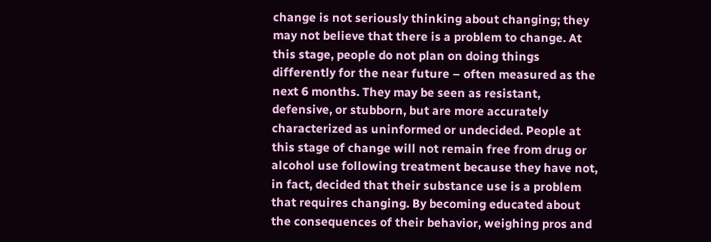change is not seriously thinking about changing; they may not believe that there is a problem to change. At this stage, people do not plan on doing things differently for the near future – often measured as the next 6 months. They may be seen as resistant, defensive, or stubborn, but are more accurately characterized as uninformed or undecided. People at this stage of change will not remain free from drug or alcohol use following treatment because they have not, in fact, decided that their substance use is a problem that requires changing. By becoming educated about the consequences of their behavior, weighing pros and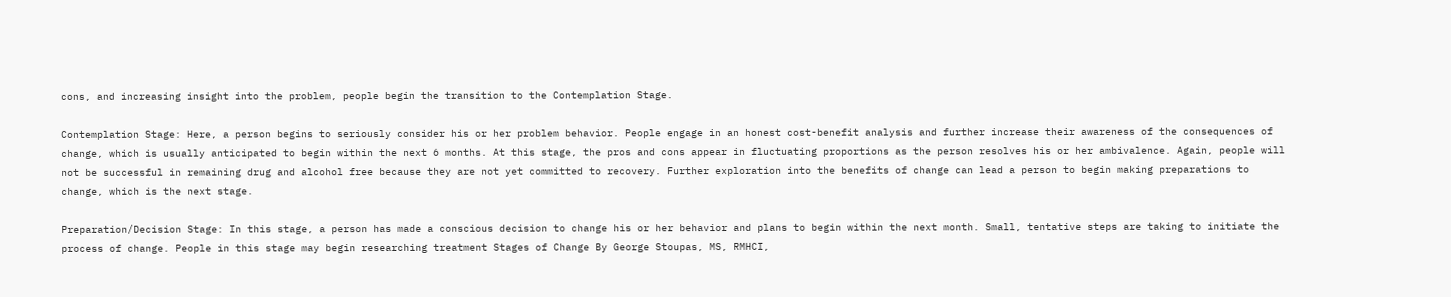cons, and increasing insight into the problem, people begin the transition to the Contemplation Stage.

Contemplation Stage: Here, a person begins to seriously consider his or her problem behavior. People engage in an honest cost-benefit analysis and further increase their awareness of the consequences of change, which is usually anticipated to begin within the next 6 months. At this stage, the pros and cons appear in fluctuating proportions as the person resolves his or her ambivalence. Again, people will not be successful in remaining drug and alcohol free because they are not yet committed to recovery. Further exploration into the benefits of change can lead a person to begin making preparations to change, which is the next stage.

Preparation/Decision Stage: In this stage, a person has made a conscious decision to change his or her behavior and plans to begin within the next month. Small, tentative steps are taking to initiate the process of change. People in this stage may begin researching treatment Stages of Change By George Stoupas, MS, RMHCI,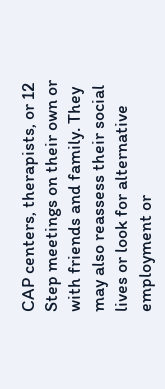CAP centers, therapists, or 12 Step meetings on their own or with friends and family. They may also reassess their social lives or look for alternative employment or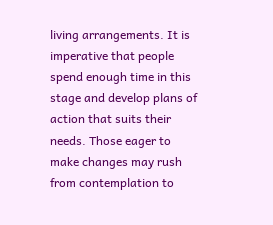living arrangements. It is imperative that people spend enough time in this stage and develop plans of action that suits their needs. Those eager to make changes may rush from contemplation to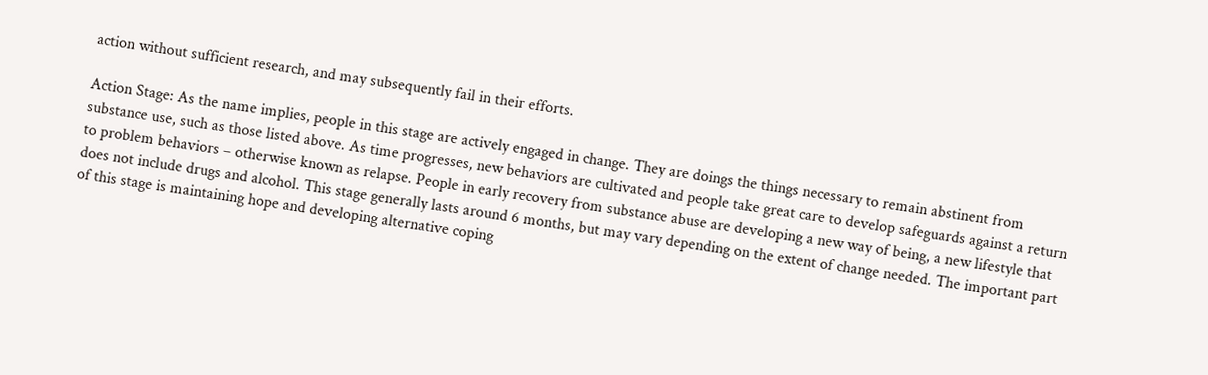action without sufficient research, and may subsequently fail in their efforts.

Action Stage: As the name implies, people in this stage are actively engaged in change. They are doings the things necessary to remain abstinent from substance use, such as those listed above. As time progresses, new behaviors are cultivated and people take great care to develop safeguards against a return to problem behaviors – otherwise known as relapse. People in early recovery from substance abuse are developing a new way of being, a new lifestyle that does not include drugs and alcohol. This stage generally lasts around 6 months, but may vary depending on the extent of change needed. The important part of this stage is maintaining hope and developing alternative coping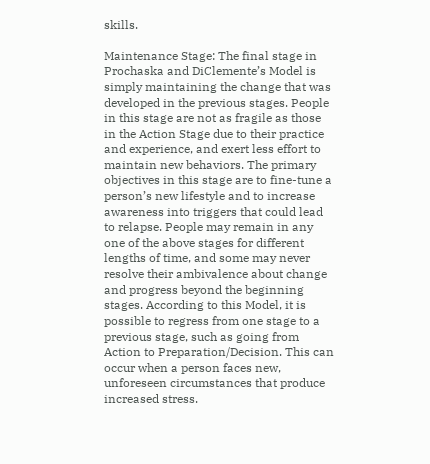skills.

Maintenance Stage: The final stage in Prochaska and DiClemente’s Model is simply maintaining the change that was developed in the previous stages. People in this stage are not as fragile as those in the Action Stage due to their practice and experience, and exert less effort to maintain new behaviors. The primary objectives in this stage are to fine-tune a person’s new lifestyle and to increase awareness into triggers that could lead to relapse. People may remain in any one of the above stages for different lengths of time, and some may never resolve their ambivalence about change and progress beyond the beginning stages. According to this Model, it is possible to regress from one stage to a previous stage, such as going from Action to Preparation/Decision. This can occur when a person faces new, unforeseen circumstances that produce increased stress.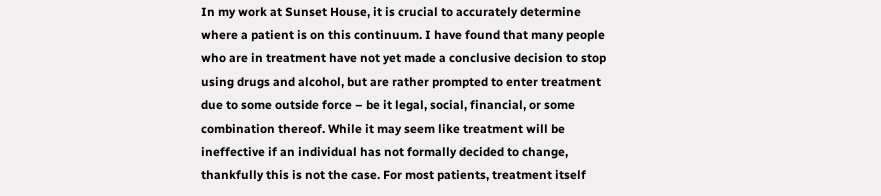In my work at Sunset House, it is crucial to accurately determine where a patient is on this continuum. I have found that many people who are in treatment have not yet made a conclusive decision to stop using drugs and alcohol, but are rather prompted to enter treatment due to some outside force – be it legal, social, financial, or some combination thereof. While it may seem like treatment will be ineffective if an individual has not formally decided to change, thankfully this is not the case. For most patients, treatment itself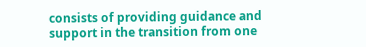consists of providing guidance and support in the transition from one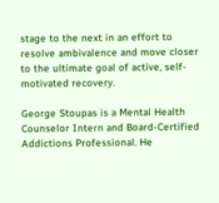stage to the next in an effort to resolve ambivalence and move closer to the ultimate goal of active, self-motivated recovery.

George Stoupas is a Mental Health Counselor Intern and Board-Certified Addictions Professional. He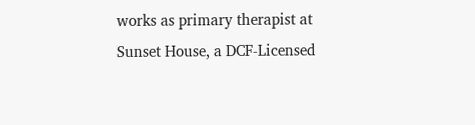works as primary therapist at Sunset House, a DCF-Licensed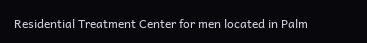Residential Treatment Center for men located in Palm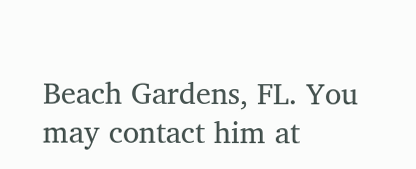Beach Gardens, FL. You may contact him at